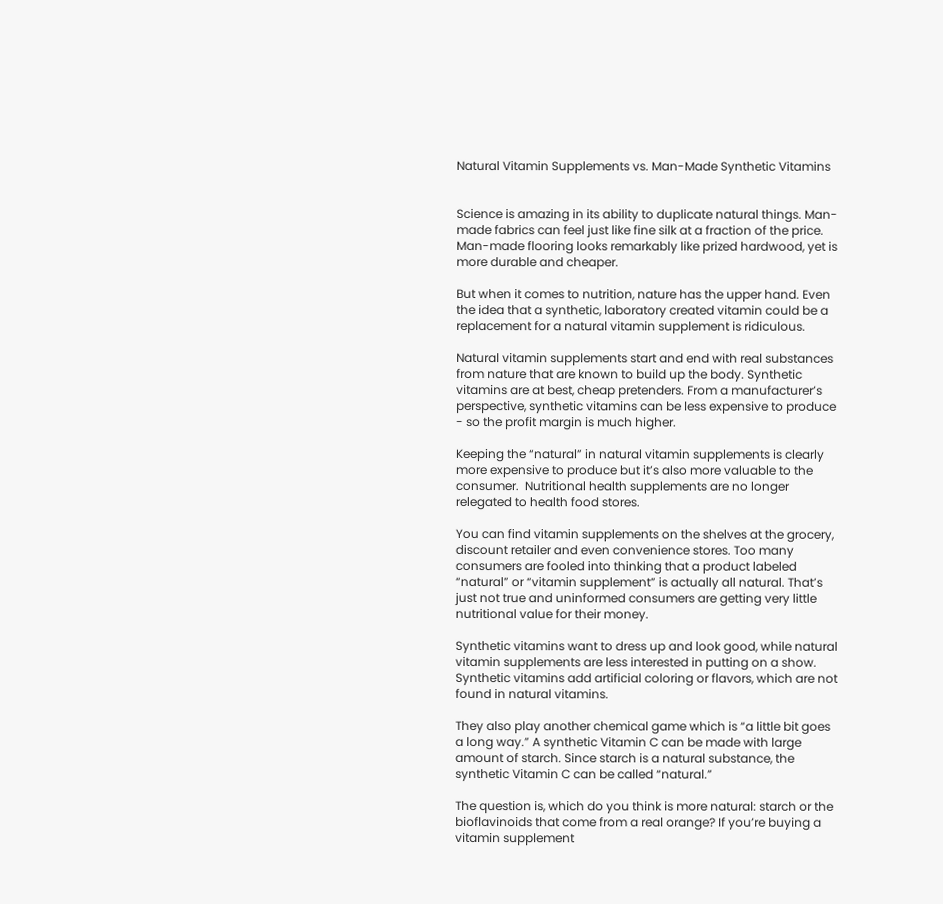Natural Vitamin Supplements vs. Man-Made Synthetic Vitamins


Science is amazing in its ability to duplicate natural things. Man-made fabrics can feel just like fine silk at a fraction of the price. Man-made flooring looks remarkably like prized hardwood, yet is more durable and cheaper.

But when it comes to nutrition, nature has the upper hand. Even the idea that a synthetic, laboratory created vitamin could be a replacement for a natural vitamin supplement is ridiculous.

Natural vitamin supplements start and end with real substances from nature that are known to build up the body. Synthetic vitamins are at best, cheap pretenders. From a manufacturer’s perspective, synthetic vitamins can be less expensive to produce - so the profit margin is much higher.

Keeping the “natural” in natural vitamin supplements is clearly more expensive to produce but it’s also more valuable to the consumer.  Nutritional health supplements are no longer relegated to health food stores.

You can find vitamin supplements on the shelves at the grocery, discount retailer and even convenience stores. Too many consumers are fooled into thinking that a product labeled “natural” or “vitamin supplement” is actually all natural. That’s just not true and uninformed consumers are getting very little nutritional value for their money.

Synthetic vitamins want to dress up and look good, while natural vitamin supplements are less interested in putting on a show. Synthetic vitamins add artificial coloring or flavors, which are not found in natural vitamins.

They also play another chemical game which is “a little bit goes a long way.” A synthetic Vitamin C can be made with large amount of starch. Since starch is a natural substance, the synthetic Vitamin C can be called “natural.”

The question is, which do you think is more natural: starch or the bioflavinoids that come from a real orange? If you’re buying a vitamin supplement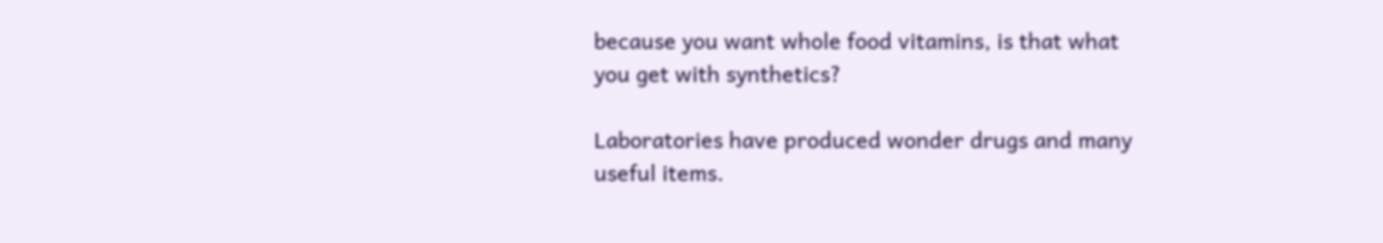because you want whole food vitamins, is that what you get with synthetics?

Laboratories have produced wonder drugs and many useful items.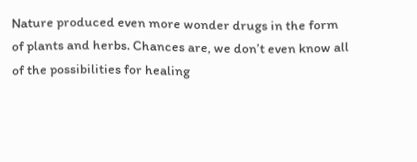Nature produced even more wonder drugs in the form of plants and herbs. Chances are, we don’t even know all of the possibilities for healing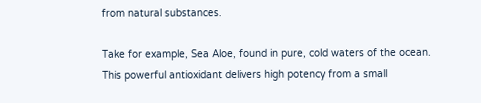from natural substances.

Take for example, Sea Aloe, found in pure, cold waters of the ocean. This powerful antioxidant delivers high potency from a small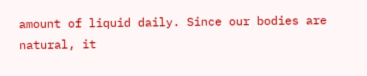amount of liquid daily. Since our bodies are natural, it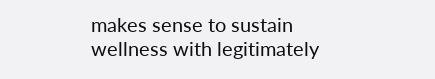makes sense to sustain wellness with legitimately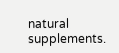natural supplements.